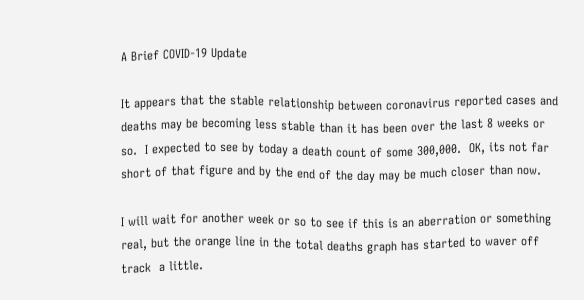A Brief COVID-19 Update

It appears that the stable relationship between coronavirus reported cases and deaths may be becoming less stable than it has been over the last 8 weeks or so.  I expected to see by today a death count of some 300,000.  OK, its not far short of that figure and by the end of the day may be much closer than now.

I will wait for another week or so to see if this is an aberration or something real, but the orange line in the total deaths graph has started to waver off track  a little.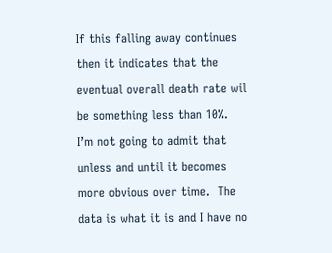If this falling away continues then it indicates that the eventual overall death rate wil be something less than 10%.  I’m not going to admit that unless and until it becomes more obvious over time.  The data is what it is and I have no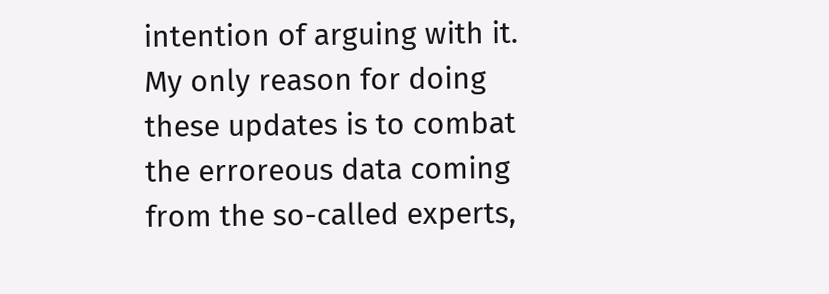intention of arguing with it.  My only reason for doing these updates is to combat the erroreous data coming from the so-called experts,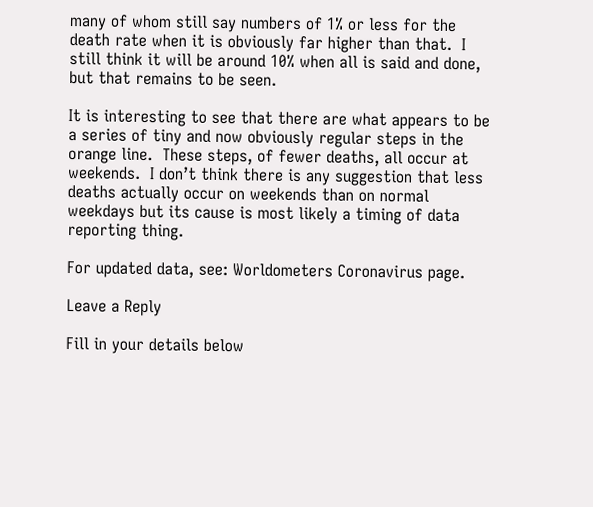many of whom still say numbers of 1% or less for the death rate when it is obviously far higher than that.  I still think it will be around 10% when all is said and done, but that remains to be seen.

It is interesting to see that there are what appears to be a series of tiny and now obviously regular steps in the orange line.  These steps, of fewer deaths, all occur at weekends.  I don’t think there is any suggestion that less deaths actually occur on weekends than on normal weekdays but its cause is most likely a timing of data reporting thing.

For updated data, see: Worldometers Coronavirus page.

Leave a Reply

Fill in your details below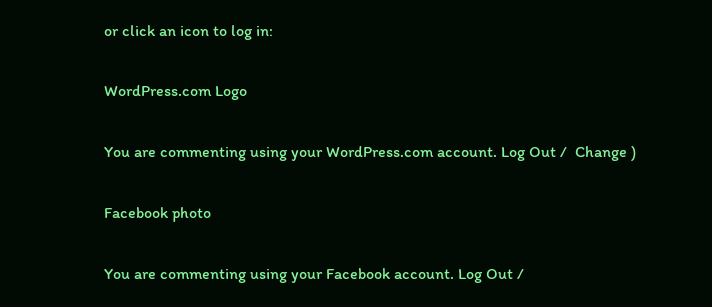or click an icon to log in:

WordPress.com Logo

You are commenting using your WordPress.com account. Log Out /  Change )

Facebook photo

You are commenting using your Facebook account. Log Out /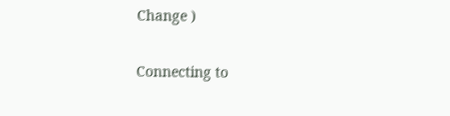Change )

Connecting to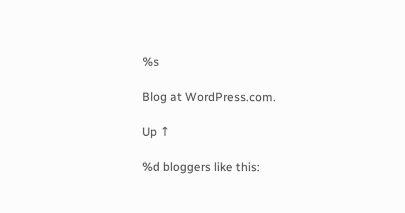%s

Blog at WordPress.com.

Up ↑

%d bloggers like this: